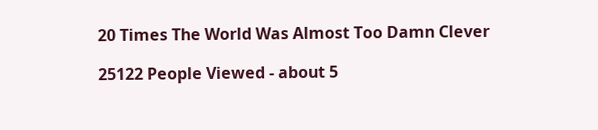20 Times The World Was Almost Too Damn Clever

25122 People Viewed - about 5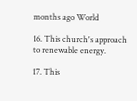months ago World

16. This church's approach to renewable energy.

17. This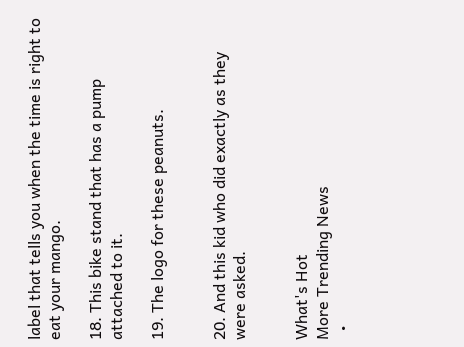label that tells you when the time is right to eat your mango.

18. This bike stand that has a pump attached to it.

19. The logo for these peanuts.


20. And this kid who did exactly as they were asked.


What's Hot
More Trending News
  •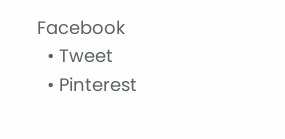Facebook
  • Tweet
  • Pinterest